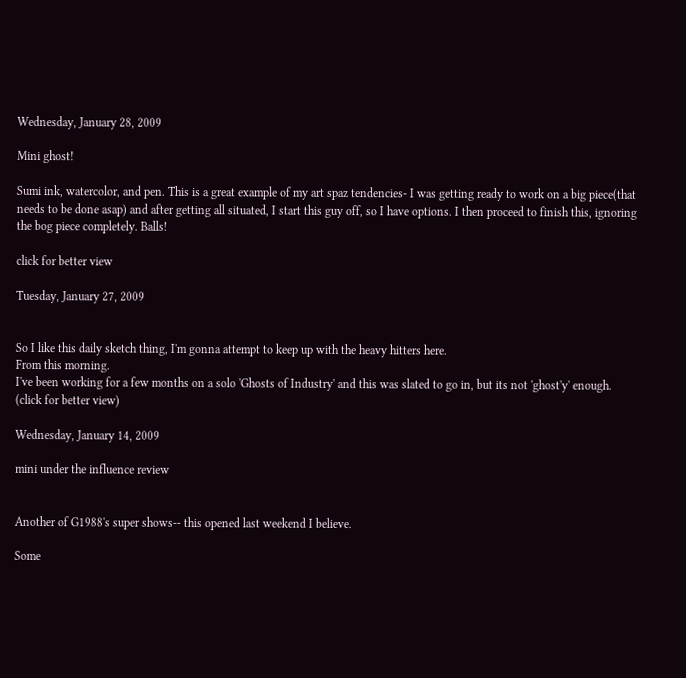Wednesday, January 28, 2009

Mini ghost!

Sumi ink, watercolor, and pen. This is a great example of my art spaz tendencies- I was getting ready to work on a big piece(that needs to be done asap) and after getting all situated, I start this guy off, so I have options. I then proceed to finish this, ignoring the bog piece completely. Balls!

click for better view

Tuesday, January 27, 2009


So I like this daily sketch thing, I'm gonna attempt to keep up with the heavy hitters here.
From this morning.
I've been working for a few months on a solo 'Ghosts of Industry' and this was slated to go in, but its not 'ghost'y' enough.
(click for better view)

Wednesday, January 14, 2009

mini under the influence review


Another of G1988's super shows-- this opened last weekend I believe.

Some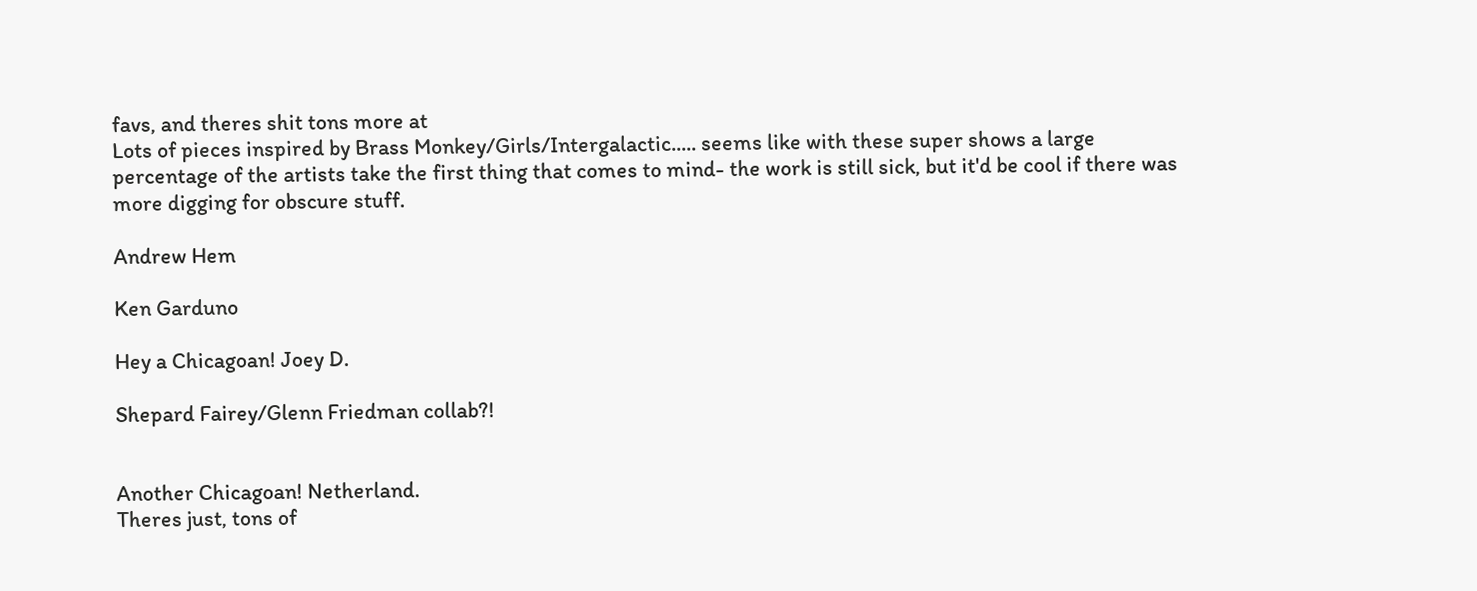favs, and theres shit tons more at
Lots of pieces inspired by Brass Monkey/Girls/Intergalactic..... seems like with these super shows a large percentage of the artists take the first thing that comes to mind- the work is still sick, but it'd be cool if there was more digging for obscure stuff.

Andrew Hem

Ken Garduno

Hey a Chicagoan! Joey D.

Shepard Fairey/Glenn Friedman collab?!


Another Chicagoan! Netherland.
Theres just, tons of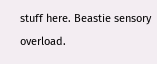stuff here. Beastie sensory overload.